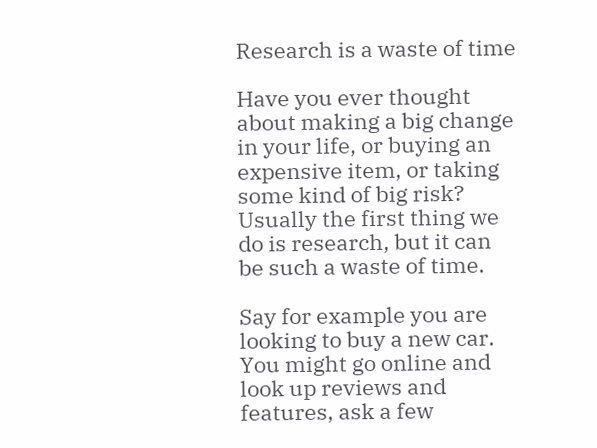Research is a waste of time

Have you ever thought about making a big change in your life, or buying an expensive item, or taking some kind of big risk? Usually the first thing we do is research, but it can be such a waste of time.

Say for example you are looking to buy a new car. You might go online and look up reviews and features, ask a few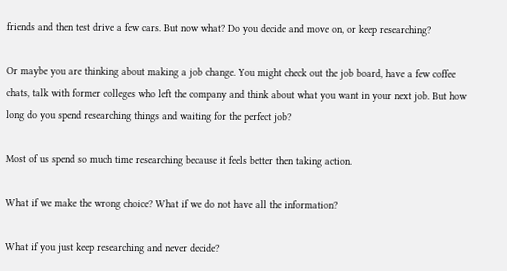friends and then test drive a few cars. But now what? Do you decide and move on, or keep researching?

Or maybe you are thinking about making a job change. You might check out the job board, have a few coffee chats, talk with former colleges who left the company and think about what you want in your next job. But how long do you spend researching things and waiting for the perfect job?

Most of us spend so much time researching because it feels better then taking action.

What if we make the wrong choice? What if we do not have all the information?

What if you just keep researching and never decide?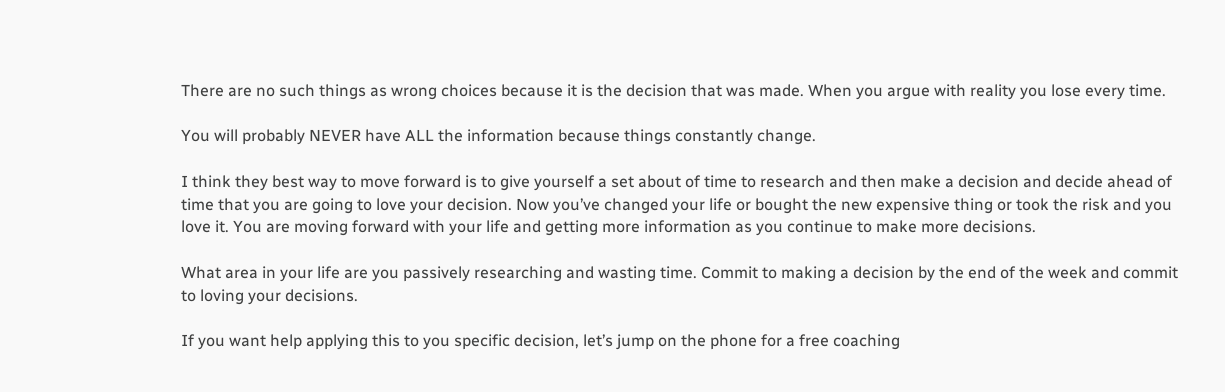There are no such things as wrong choices because it is the decision that was made. When you argue with reality you lose every time.

You will probably NEVER have ALL the information because things constantly change.

I think they best way to move forward is to give yourself a set about of time to research and then make a decision and decide ahead of time that you are going to love your decision. Now you’ve changed your life or bought the new expensive thing or took the risk and you love it. You are moving forward with your life and getting more information as you continue to make more decisions.

What area in your life are you passively researching and wasting time. Commit to making a decision by the end of the week and commit to loving your decisions.

If you want help applying this to you specific decision, let’s jump on the phone for a free coaching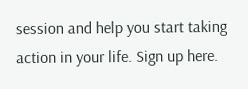session and help you start taking action in your life. Sign up here.